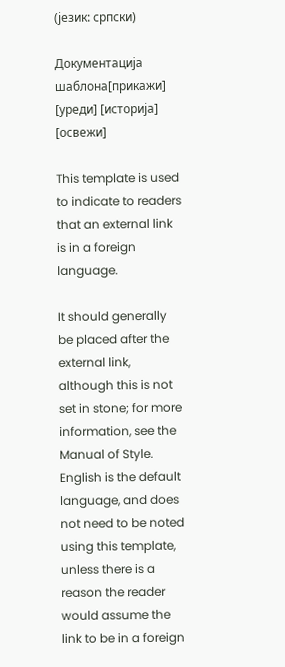(језик: српски)

Документација шаблона[прикажи] [уреди] [историја] [освежи]

This template is used to indicate to readers that an external link is in a foreign language.

It should generally be placed after the external link, although this is not set in stone; for more information, see the Manual of Style. English is the default language, and does not need to be noted using this template, unless there is a reason the reader would assume the link to be in a foreign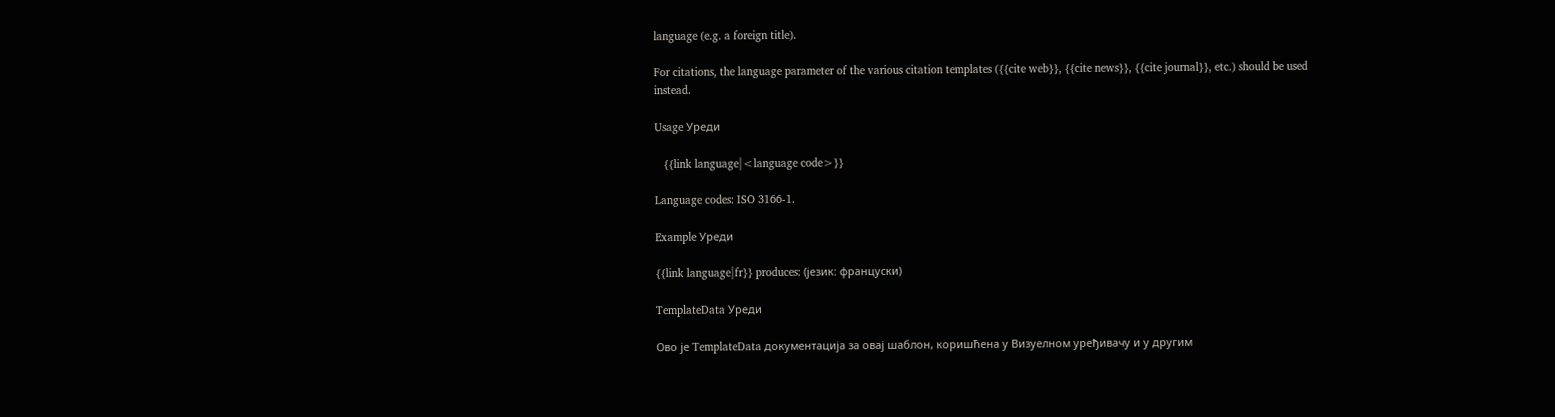language (e.g. a foreign title).

For citations, the language parameter of the various citation templates ({{cite web}}, {{cite news}}, {{cite journal}}, etc.) should be used instead.

Usage Уреди

   {{link language|<language code>}}

Language codes: ISO 3166-1.

Example Уреди

{{link language|fr}} produces: (језик: француски)

TemplateData Уреди

Ово је TemplateData документација за овај шаблон, коришћена у Визуелном уређивачу и у другим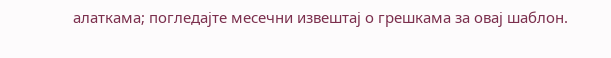алаткама; погледајте месечни извештај о грешкама за овај шаблон.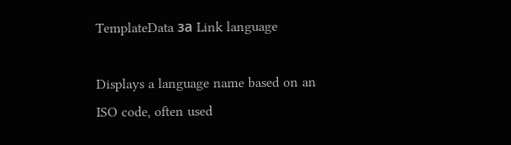TemplateData за Link language

Displays a language name based on an ISO code, often used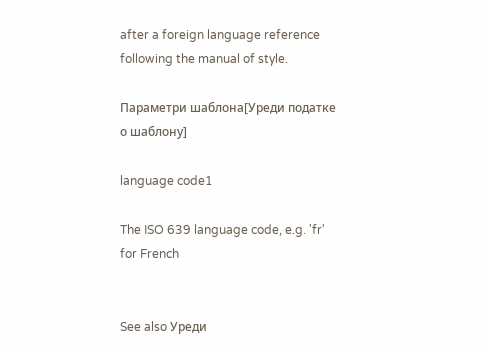after a foreign language reference following the manual of style.

Параметри шаблона[Уреди податке о шаблону]

language code1

The ISO 639 language code, e.g. 'fr' for French


See also Уреди